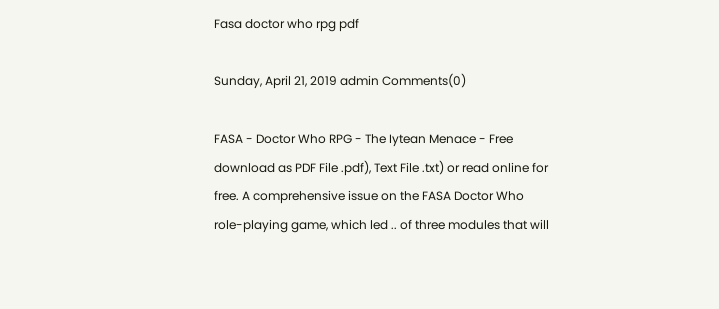Fasa doctor who rpg pdf

Sunday, April 21, 2019 admin Comments(0)

FASA - Doctor Who RPG - The Iytean Menace - Free download as PDF File .pdf), Text File .txt) or read online for free. A comprehensive issue on the FASA Doctor Who role-playing game, which led .. of three modules that will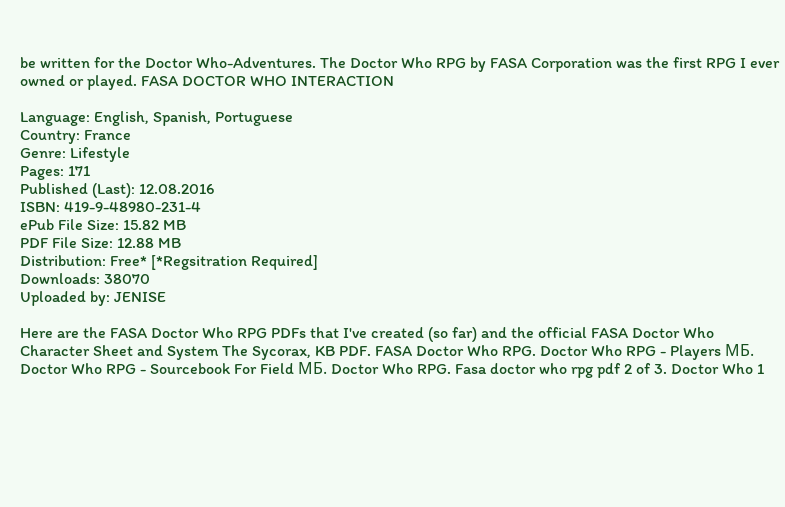be written for the Doctor Who-Adventures. The Doctor Who RPG by FASA Corporation was the first RPG I ever owned or played. FASA DOCTOR WHO INTERACTION

Language: English, Spanish, Portuguese
Country: France
Genre: Lifestyle
Pages: 171
Published (Last): 12.08.2016
ISBN: 419-9-48980-231-4
ePub File Size: 15.82 MB
PDF File Size: 12.88 MB
Distribution: Free* [*Regsitration Required]
Downloads: 38070
Uploaded by: JENISE

Here are the FASA Doctor Who RPG PDFs that I've created (so far) and the official FASA Doctor Who Character Sheet and System The Sycorax, KB PDF. FASA Doctor Who RPG. Doctor Who RPG - Players МБ. Doctor Who RPG - Sourcebook For Field МБ. Doctor Who RPG. Fasa doctor who rpg pdf 2 of 3. Doctor Who 1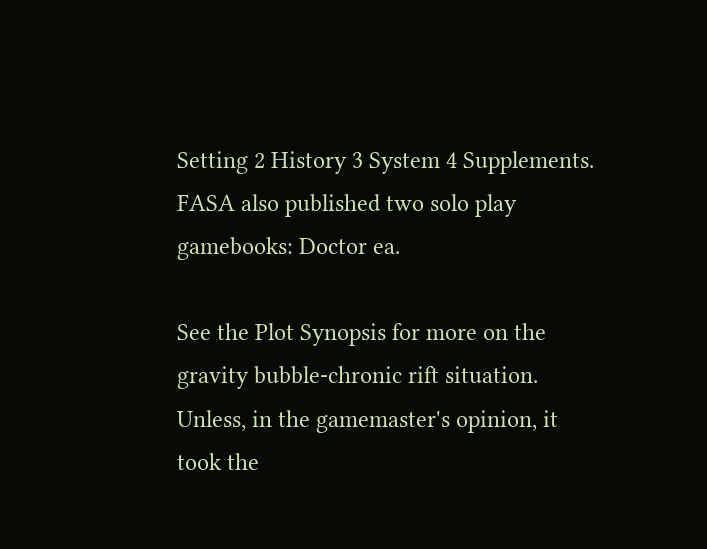Setting 2 History 3 System 4 Supplements. FASA also published two solo play gamebooks: Doctor ea.

See the Plot Synopsis for more on the gravity bubble-chronic rift situation. Unless, in the gamemaster's opinion, it took the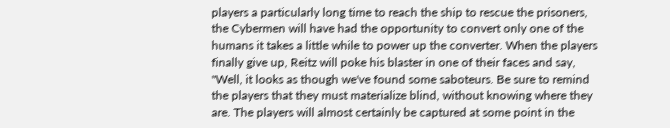players a particularly long time to reach the ship to rescue the prisoners, the Cybermen will have had the opportunity to convert only one of the humans it takes a little while to power up the converter. When the players finally give up, Reitz will poke his blaster in one of their faces and say, "Well, it looks as though we've found some saboteurs. Be sure to remind the players that they must materialize blind, without knowing where they are. The players will almost certainly be captured at some point in the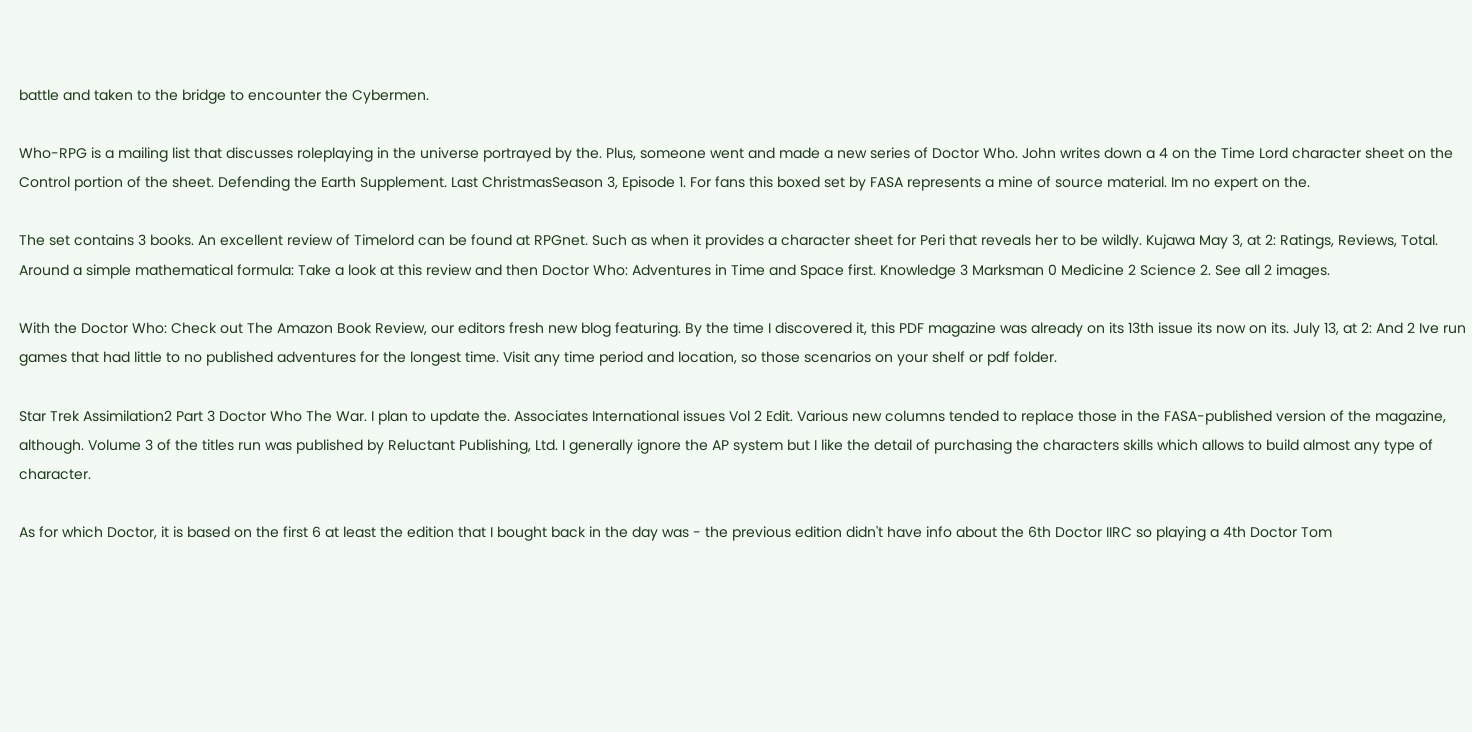battle and taken to the bridge to encounter the Cybermen.

Who-RPG is a mailing list that discusses roleplaying in the universe portrayed by the. Plus, someone went and made a new series of Doctor Who. John writes down a 4 on the Time Lord character sheet on the Control portion of the sheet. Defending the Earth Supplement. Last ChristmasSeason 3, Episode 1. For fans this boxed set by FASA represents a mine of source material. Im no expert on the.

The set contains 3 books. An excellent review of Timelord can be found at RPGnet. Such as when it provides a character sheet for Peri that reveals her to be wildly. Kujawa May 3, at 2: Ratings, Reviews, Total. Around a simple mathematical formula: Take a look at this review and then Doctor Who: Adventures in Time and Space first. Knowledge 3 Marksman 0 Medicine 2 Science 2. See all 2 images.

With the Doctor Who: Check out The Amazon Book Review, our editors fresh new blog featuring. By the time I discovered it, this PDF magazine was already on its 13th issue its now on its. July 13, at 2: And 2 Ive run games that had little to no published adventures for the longest time. Visit any time period and location, so those scenarios on your shelf or pdf folder.

Star Trek Assimilation2 Part 3 Doctor Who The War. I plan to update the. Associates International issues Vol 2 Edit. Various new columns tended to replace those in the FASA-published version of the magazine, although. Volume 3 of the titles run was published by Reluctant Publishing, Ltd. I generally ignore the AP system but I like the detail of purchasing the characters skills which allows to build almost any type of character.

As for which Doctor, it is based on the first 6 at least the edition that I bought back in the day was - the previous edition didn't have info about the 6th Doctor IIRC so playing a 4th Doctor Tom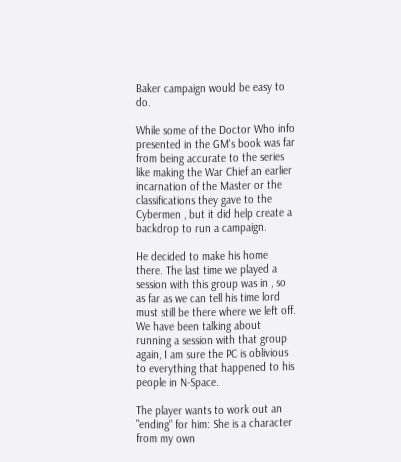Baker campaign would be easy to do.

While some of the Doctor Who info presented in the GM's book was far from being accurate to the series like making the War Chief an earlier incarnation of the Master or the classifications they gave to the Cybermen , but it did help create a backdrop to run a campaign.

He decided to make his home there. The last time we played a session with this group was in , so as far as we can tell his time lord must still be there where we left off. We have been talking about running a session with that group again, I am sure the PC is oblivious to everything that happened to his people in N-Space.

The player wants to work out an "ending" for him: She is a character from my own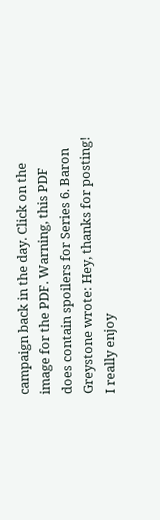campaign back in the day. Click on the image for the PDF. Warning, this PDF does contain spoilers for Series 6. Baron Greystone wrote: Hey, thanks for posting! I really enjoy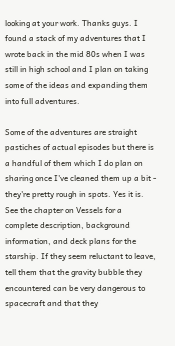looking at your work. Thanks guys. I found a stack of my adventures that I wrote back in the mid 80s when I was still in high school and I plan on taking some of the ideas and expanding them into full adventures.

Some of the adventures are straight pastiches of actual episodes but there is a handful of them which I do plan on sharing once I've cleaned them up a bit - they're pretty rough in spots. Yes it is. See the chapter on Vessels for a complete description, background information, and deck plans for the starship. If they seem reluctant to leave, tell them that the gravity bubble they encountered can be very dangerous to spacecraft and that they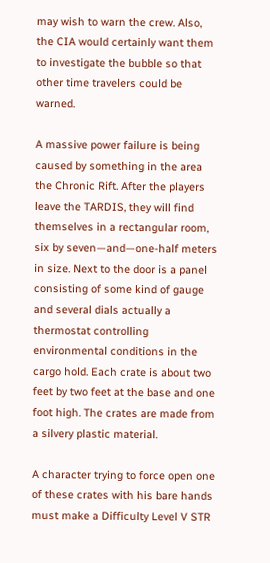may wish to warn the crew. Also, the CIA would certainly want them to investigate the bubble so that other time travelers could be warned.

A massive power failure is being caused by something in the area the Chronic Rift. After the players leave the TARDIS, they will find themselves in a rectangular room, six by seven—and—one-half meters in size. Next to the door is a panel consisting of some kind of gauge and several dials actually a thermostat controlling environmental conditions in the cargo hold. Each crate is about two feet by two feet at the base and one foot high. The crates are made from a silvery plastic material.

A character trying to force open one of these crates with his bare hands must make a Difficulty Level V STR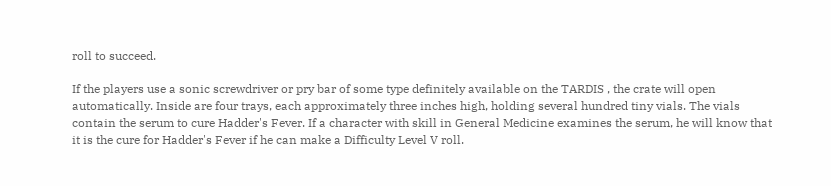roll to succeed.

If the players use a sonic screwdriver or pry bar of some type definitely available on the TARDIS , the crate will open automatically. Inside are four trays, each approximately three inches high, holding several hundred tiny vials. The vials contain the serum to cure Hadder's Fever. If a character with skill in General Medicine examines the serum, he will know that it is the cure for Hadder's Fever if he can make a Difficulty Level V roll.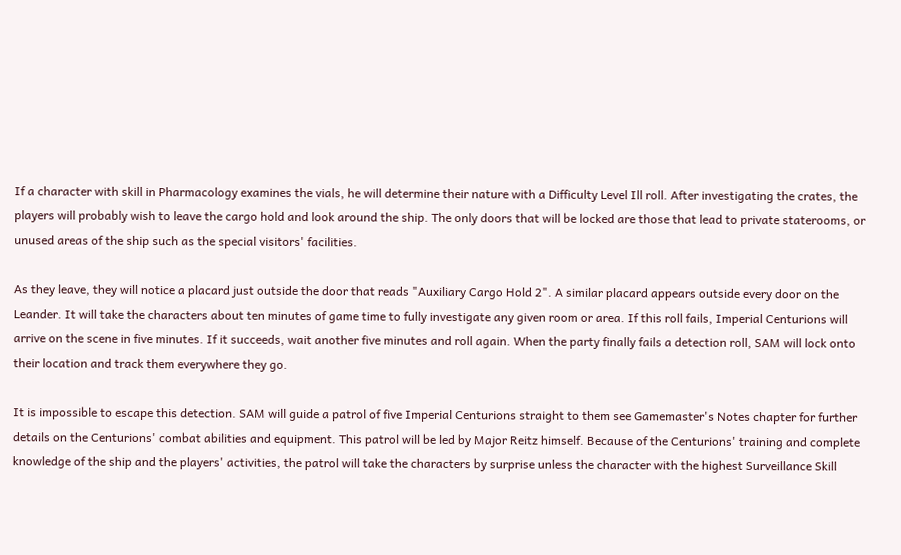If a character with skill in Pharmacology examines the vials, he will determine their nature with a Difficulty Level Ill roll. After investigating the crates, the players will probably wish to leave the cargo hold and look around the ship. The only doors that will be locked are those that lead to private staterooms, or unused areas of the ship such as the special visitors' facilities.

As they leave, they will notice a placard just outside the door that reads "Auxiliary Cargo Hold 2". A similar placard appears outside every door on the Leander. It will take the characters about ten minutes of game time to fully investigate any given room or area. If this roll fails, Imperial Centurions will arrive on the scene in five minutes. If it succeeds, wait another five minutes and roll again. When the party finally fails a detection roll, SAM will lock onto their location and track them everywhere they go.

It is impossible to escape this detection. SAM will guide a patrol of five Imperial Centurions straight to them see Gamemaster's Notes chapter for further details on the Centurions' combat abilities and equipment. This patrol will be led by Major Reitz himself. Because of the Centurions' training and complete knowledge of the ship and the players' activities, the patrol will take the characters by surprise unless the character with the highest Surveillance Skill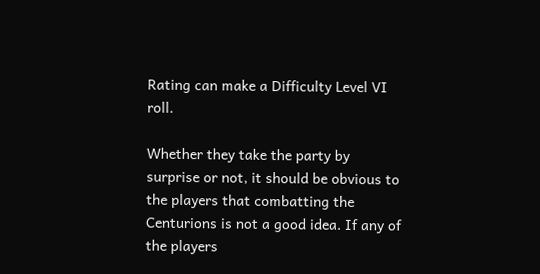Rating can make a Difficulty Level VI roll.

Whether they take the party by surprise or not, it should be obvious to the players that combatting the Centurions is not a good idea. If any of the players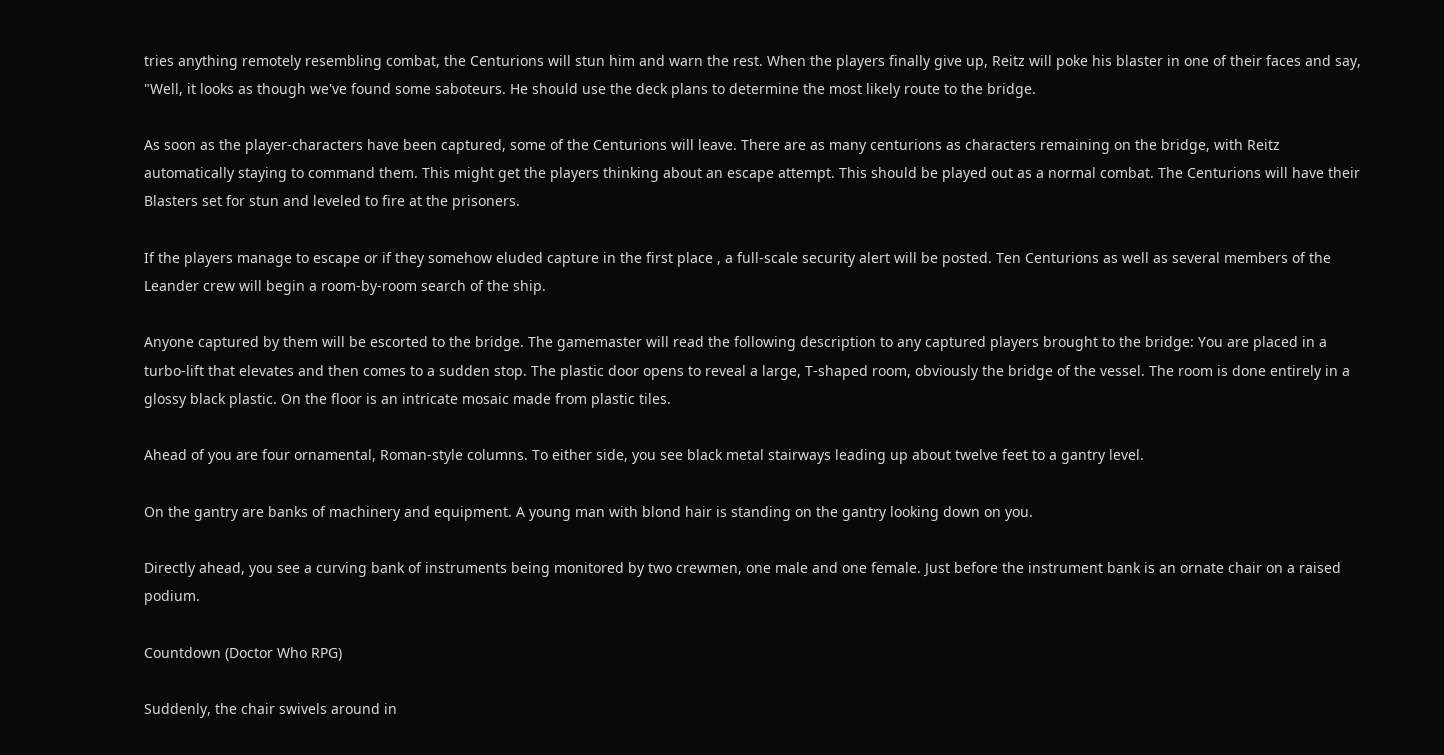tries anything remotely resembling combat, the Centurions will stun him and warn the rest. When the players finally give up, Reitz will poke his blaster in one of their faces and say, "Well, it looks as though we've found some saboteurs. He should use the deck plans to determine the most likely route to the bridge.

As soon as the player-characters have been captured, some of the Centurions will leave. There are as many centurions as characters remaining on the bridge, with Reitz automatically staying to command them. This might get the players thinking about an escape attempt. This should be played out as a normal combat. The Centurions will have their Blasters set for stun and leveled to fire at the prisoners.

If the players manage to escape or if they somehow eluded capture in the first place , a full-scale security alert will be posted. Ten Centurions as well as several members of the Leander crew will begin a room-by-room search of the ship.

Anyone captured by them will be escorted to the bridge. The gamemaster will read the following description to any captured players brought to the bridge: You are placed in a turbo-lift that elevates and then comes to a sudden stop. The plastic door opens to reveal a large, T-shaped room, obviously the bridge of the vessel. The room is done entirely in a glossy black plastic. On the floor is an intricate mosaic made from plastic tiles.

Ahead of you are four ornamental, Roman-style columns. To either side, you see black metal stairways leading up about twelve feet to a gantry level.

On the gantry are banks of machinery and equipment. A young man with blond hair is standing on the gantry looking down on you.

Directly ahead, you see a curving bank of instruments being monitored by two crewmen, one male and one female. Just before the instrument bank is an ornate chair on a raised podium.

Countdown (Doctor Who RPG)

Suddenly, the chair swivels around in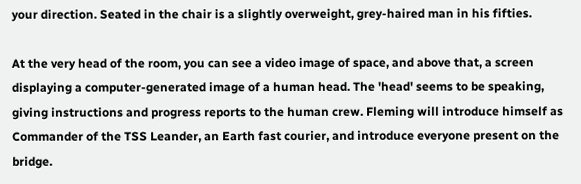your direction. Seated in the chair is a slightly overweight, grey-haired man in his fifties.

At the very head of the room, you can see a video image of space, and above that, a screen displaying a computer-generated image of a human head. The 'head' seems to be speaking, giving instructions and progress reports to the human crew. Fleming will introduce himself as Commander of the TSS Leander, an Earth fast courier, and introduce everyone present on the bridge.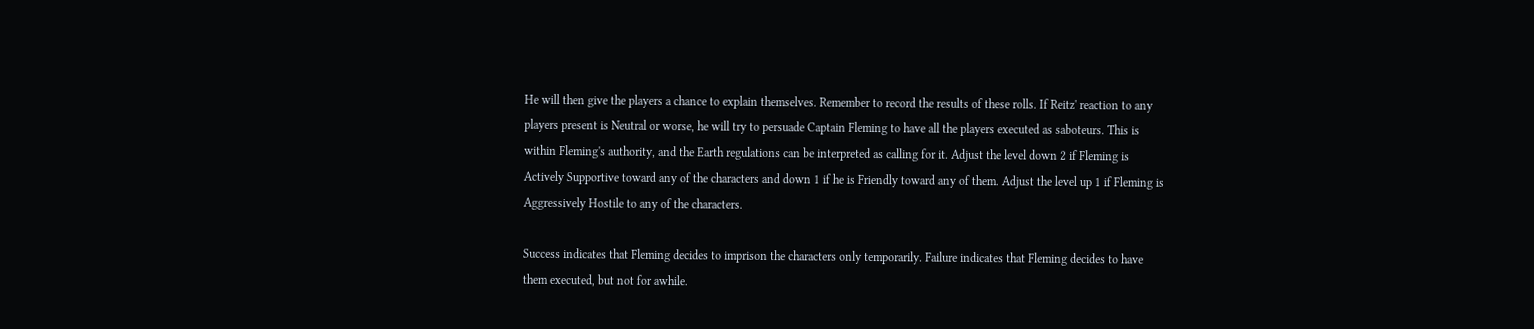He will then give the players a chance to explain themselves. Remember to record the results of these rolls. If Reitz' reaction to any players present is Neutral or worse, he will try to persuade Captain Fleming to have all the players executed as saboteurs. This is within Fleming's authority, and the Earth regulations can be interpreted as calling for it. Adjust the level down 2 if Fleming is Actively Supportive toward any of the characters and down 1 if he is Friendly toward any of them. Adjust the level up 1 if Fleming is Aggressively Hostile to any of the characters.

Success indicates that Fleming decides to imprison the characters only temporarily. Failure indicates that Fleming decides to have them executed, but not for awhile.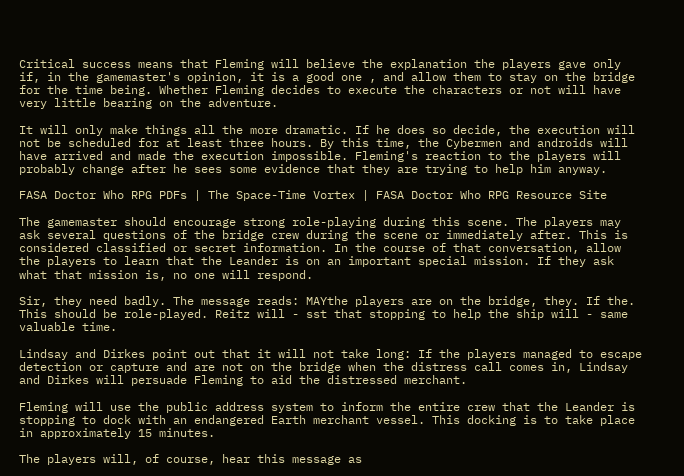Critical success means that Fleming will believe the explanation the players gave only if, in the gamemaster's opinion, it is a good one , and allow them to stay on the bridge for the time being. Whether Fleming decides to execute the characters or not will have very little bearing on the adventure.

It will only make things all the more dramatic. If he does so decide, the execution will not be scheduled for at least three hours. By this time, the Cybermen and androids will have arrived and made the execution impossible. Fleming's reaction to the players will probably change after he sees some evidence that they are trying to help him anyway.

FASA Doctor Who RPG PDFs | The Space-Time Vortex | FASA Doctor Who RPG Resource Site

The gamemaster should encourage strong role-playing during this scene. The players may ask several questions of the bridge crew during the scene or immediately after. This is considered classified or secret information. In the course of that conversation, allow the players to learn that the Leander is on an important special mission. If they ask what that mission is, no one will respond.

Sir, they need badly. The message reads: MAYthe players are on the bridge, they. If the. This should be role-played. Reitz will - sst that stopping to help the ship will - same valuable time.

Lindsay and Dirkes point out that it will not take long: If the players managed to escape detection or capture and are not on the bridge when the distress call comes in, Lindsay and Dirkes will persuade Fleming to aid the distressed merchant.

Fleming will use the public address system to inform the entire crew that the Leander is stopping to dock with an endangered Earth merchant vessel. This docking is to take place in approximately 15 minutes.

The players will, of course, hear this message as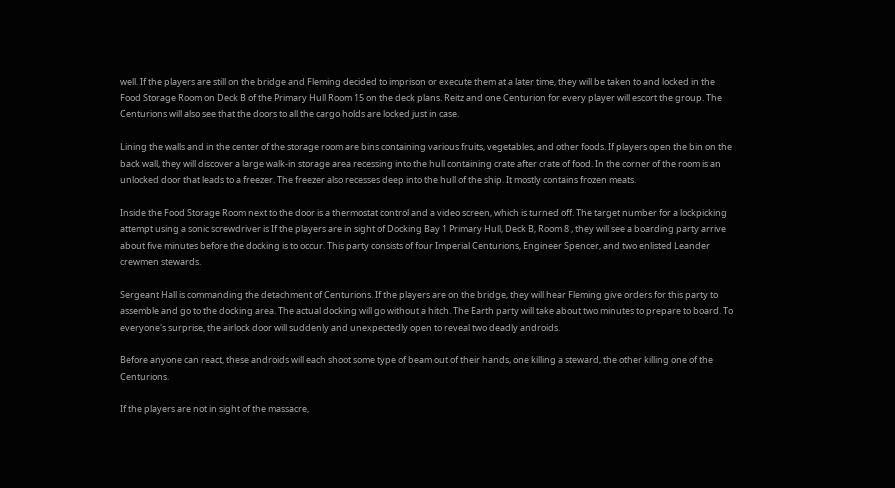well. If the players are still on the bridge and Fleming decided to imprison or execute them at a later time, they will be taken to and locked in the Food Storage Room on Deck B of the Primary Hull Room 15 on the deck plans. Reitz and one Centurion for every player will escort the group. The Centurions will also see that the doors to all the cargo holds are locked just in case.

Lining the walls and in the center of the storage room are bins containing various fruits, vegetables, and other foods. If players open the bin on the back wall, they will discover a large walk-in storage area recessing into the hull containing crate after crate of food. In the corner of the room is an unlocked door that leads to a freezer. The freezer also recesses deep into the hull of the ship. It mostly contains frozen meats.

Inside the Food Storage Room next to the door is a thermostat control and a video screen, which is turned off. The target number for a lockpicking attempt using a sonic screwdriver is If the players are in sight of Docking Bay 1 Primary Hull, Deck B, Room 8 , they will see a boarding party arrive about five minutes before the docking is to occur. This party consists of four Imperial Centurions, Engineer Spencer, and two enlisted Leander crewmen stewards.

Sergeant Hall is commanding the detachment of Centurions. If the players are on the bridge, they will hear Fleming give orders for this party to assemble and go to the docking area. The actual docking will go without a hitch. The Earth party will take about two minutes to prepare to board. To everyone's surprise, the airlock door will suddenly and unexpectedly open to reveal two deadly androids.

Before anyone can react, these androids will each shoot some type of beam out of their hands, one killing a steward, the other killing one of the Centurions.

If the players are not in sight of the massacre,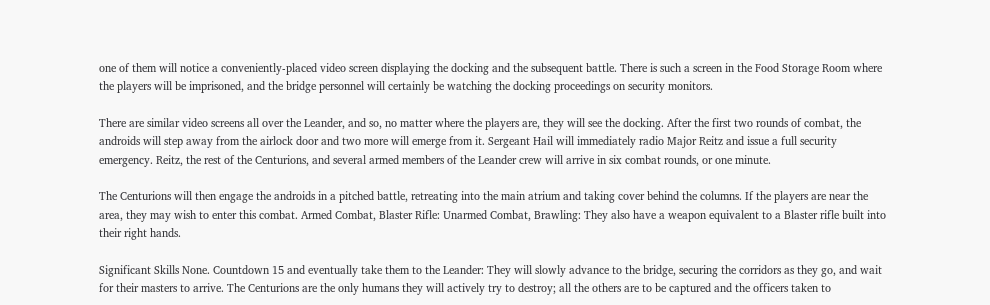one of them will notice a conveniently-placed video screen displaying the docking and the subsequent battle. There is such a screen in the Food Storage Room where the players will be imprisoned, and the bridge personnel will certainly be watching the docking proceedings on security monitors.

There are similar video screens all over the Leander, and so, no matter where the players are, they will see the docking. After the first two rounds of combat, the androids will step away from the airlock door and two more will emerge from it. Sergeant Hail will immediately radio Major Reitz and issue a full security emergency. Reitz, the rest of the Centurions, and several armed members of the Leander crew will arrive in six combat rounds, or one minute.

The Centurions will then engage the androids in a pitched battle, retreating into the main atrium and taking cover behind the columns. If the players are near the area, they may wish to enter this combat. Armed Combat, Blaster Rifle: Unarmed Combat, Brawling: They also have a weapon equivalent to a Blaster rifle built into their right hands.

Significant Skills None. Countdown 15 and eventually take them to the Leander: They will slowly advance to the bridge, securing the corridors as they go, and wait for their masters to arrive. The Centurions are the only humans they will actively try to destroy; all the others are to be captured and the officers taken to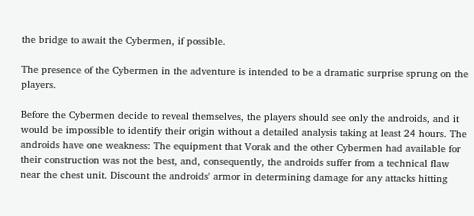the bridge to await the Cybermen, if possible.

The presence of the Cybermen in the adventure is intended to be a dramatic surprise sprung on the players.

Before the Cybermen decide to reveal themselves, the players should see only the androids, and it would be impossible to identify their origin without a detailed analysis taking at least 24 hours. The androids have one weakness: The equipment that Vorak and the other Cybermen had available for their construction was not the best, and, consequently, the androids suffer from a technical flaw near the chest unit. Discount the androids' armor in determining damage for any attacks hitting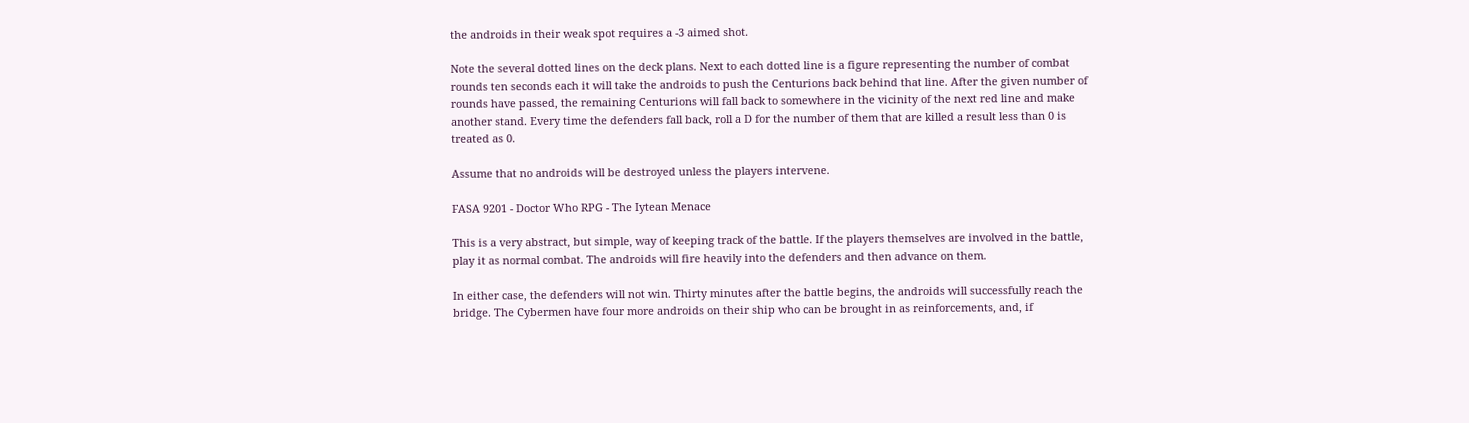the androids in their weak spot requires a -3 aimed shot.

Note the several dotted lines on the deck plans. Next to each dotted line is a figure representing the number of combat rounds ten seconds each it will take the androids to push the Centurions back behind that line. After the given number of rounds have passed, the remaining Centurions will fall back to somewhere in the vicinity of the next red line and make another stand. Every time the defenders fall back, roll a D for the number of them that are killed a result less than 0 is treated as 0.

Assume that no androids will be destroyed unless the players intervene.

FASA 9201 - Doctor Who RPG - The Iytean Menace

This is a very abstract, but simple, way of keeping track of the battle. If the players themselves are involved in the battle, play it as normal combat. The androids will fire heavily into the defenders and then advance on them.

In either case, the defenders will not win. Thirty minutes after the battle begins, the androids will successfully reach the bridge. The Cybermen have four more androids on their ship who can be brought in as reinforcements, and, if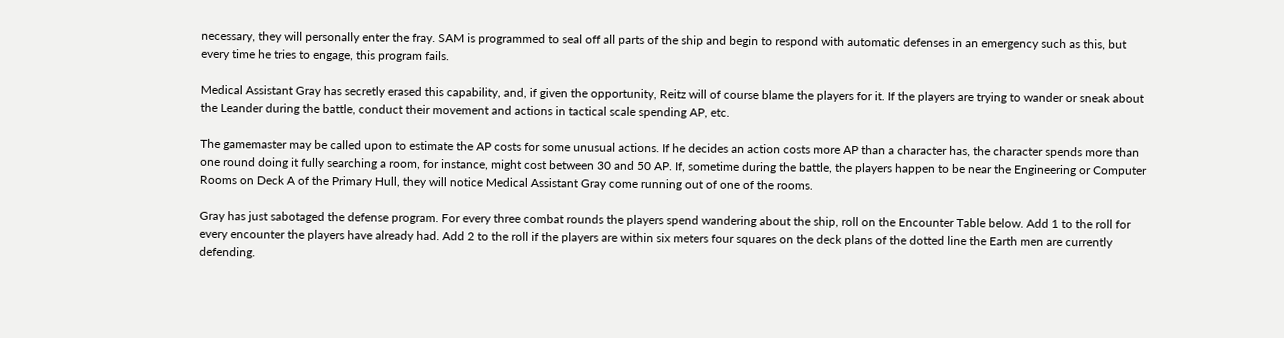necessary, they will personally enter the fray. SAM is programmed to seal off all parts of the ship and begin to respond with automatic defenses in an emergency such as this, but every time he tries to engage, this program fails.

Medical Assistant Gray has secretly erased this capability, and, if given the opportunity, Reitz will of course blame the players for it. If the players are trying to wander or sneak about the Leander during the battle, conduct their movement and actions in tactical scale spending AP, etc.

The gamemaster may be called upon to estimate the AP costs for some unusual actions. If he decides an action costs more AP than a character has, the character spends more than one round doing it fully searching a room, for instance, might cost between 30 and 50 AP. If, sometime during the battle, the players happen to be near the Engineering or Computer Rooms on Deck A of the Primary Hull, they will notice Medical Assistant Gray come running out of one of the rooms.

Gray has just sabotaged the defense program. For every three combat rounds the players spend wandering about the ship, roll on the Encounter Table below. Add 1 to the roll for every encounter the players have already had. Add 2 to the roll if the players are within six meters four squares on the deck plans of the dotted line the Earth men are currently defending.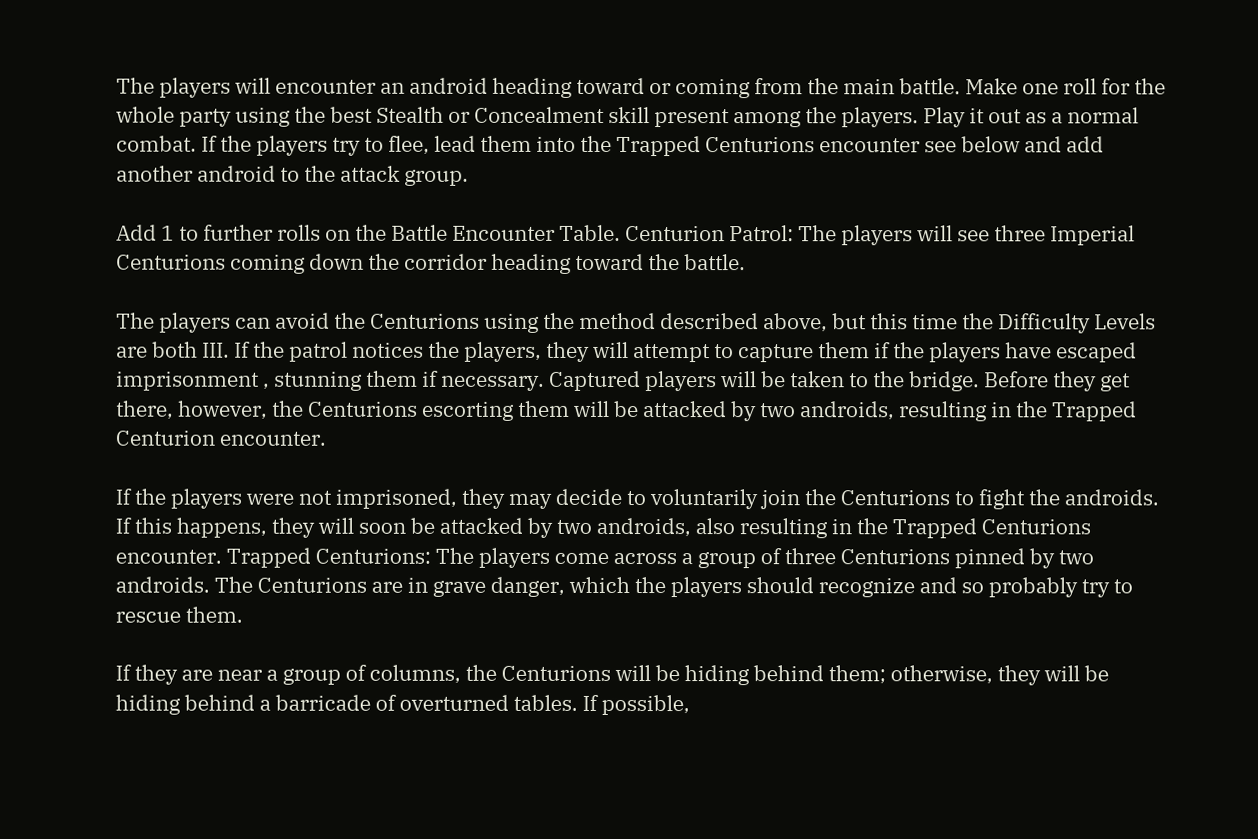The players will encounter an android heading toward or coming from the main battle. Make one roll for the whole party using the best Stealth or Concealment skill present among the players. Play it out as a normal combat. If the players try to flee, lead them into the Trapped Centurions encounter see below and add another android to the attack group.

Add 1 to further rolls on the Battle Encounter Table. Centurion Patrol: The players will see three Imperial Centurions coming down the corridor heading toward the battle.

The players can avoid the Centurions using the method described above, but this time the Difficulty Levels are both III. If the patrol notices the players, they will attempt to capture them if the players have escaped imprisonment , stunning them if necessary. Captured players will be taken to the bridge. Before they get there, however, the Centurions escorting them will be attacked by two androids, resulting in the Trapped Centurion encounter.

If the players were not imprisoned, they may decide to voluntarily join the Centurions to fight the androids. If this happens, they will soon be attacked by two androids, also resulting in the Trapped Centurions encounter. Trapped Centurions: The players come across a group of three Centurions pinned by two androids. The Centurions are in grave danger, which the players should recognize and so probably try to rescue them.

If they are near a group of columns, the Centurions will be hiding behind them; otherwise, they will be hiding behind a barricade of overturned tables. If possible,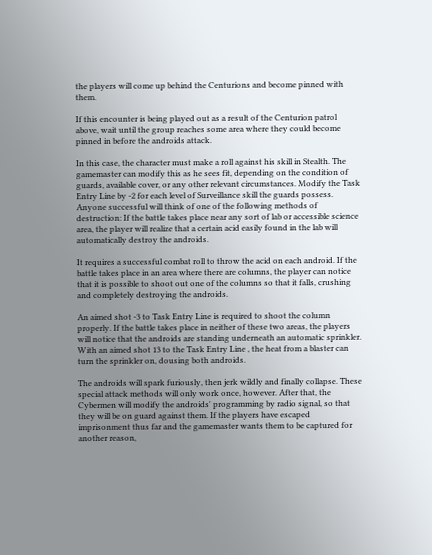the players will come up behind the Centurions and become pinned with them.

If this encounter is being played out as a result of the Centurion patrol above, wait until the group reaches some area where they could become pinned in before the androids attack.

In this case, the character must make a roll against his skill in Stealth. The gamemaster can modify this as he sees fit, depending on the condition of guards, available cover, or any other relevant circumstances. Modify the Task Entry Line by -2 for each level of Surveillance skill the guards possess. Anyone successful will think of one of the following methods of destruction: If the battle takes place near any sort of lab or accessible science area, the player will realize that a certain acid easily found in the lab will automatically destroy the androids.

It requires a successful combat roll to throw the acid on each android. If the battle takes place in an area where there are columns, the player can notice that it is possible to shoot out one of the columns so that it falls, crushing and completely destroying the androids.

An aimed shot -3 to Task Entry Line is required to shoot the column properly. If the battle takes place in neither of these two areas, the players will notice that the androids are standing underneath an automatic sprinkler. With an aimed shot 13 to the Task Entry Line , the heat from a blaster can turn the sprinkler on, dousing both androids.

The androids will spark furiously, then jerk wildly and finally collapse. These special attack methods will only work once, however. After that, the Cybermen will modify the androids' programming by radio signal, so that they will be on guard against them. If the players have escaped imprisonment thus far and the gamemaster wants them to be captured for another reason,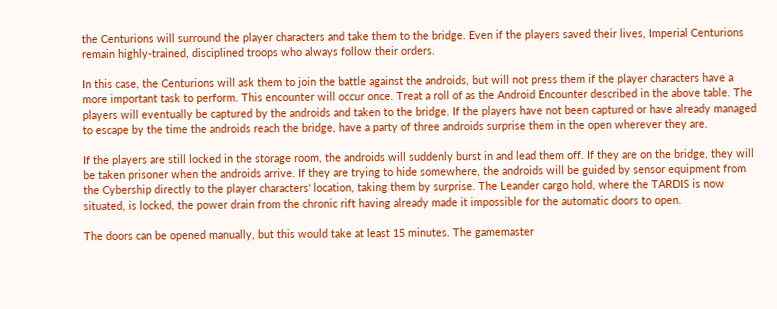the Centurions will surround the player characters and take them to the bridge. Even if the players saved their lives, Imperial Centurions remain highly-trained, disciplined troops who always follow their orders.

In this case, the Centurions will ask them to join the battle against the androids, but will not press them if the player characters have a more important task to perform. This encounter will occur once. Treat a roll of as the Android Encounter described in the above table. The players will eventually be captured by the androids and taken to the bridge. If the players have not been captured or have already managed to escape by the time the androids reach the bridge, have a party of three androids surprise them in the open wherever they are.

If the players are still locked in the storage room, the androids will suddenly burst in and lead them off. If they are on the bridge, they will be taken prisoner when the androids arrive. If they are trying to hide somewhere, the androids will be guided by sensor equipment from the Cybership directly to the player characters' location, taking them by surprise. The Leander cargo hold, where the TARDIS is now situated, is locked, the power drain from the chronic rift having already made it impossible for the automatic doors to open.

The doors can be opened manually, but this would take at least 15 minutes. The gamemaster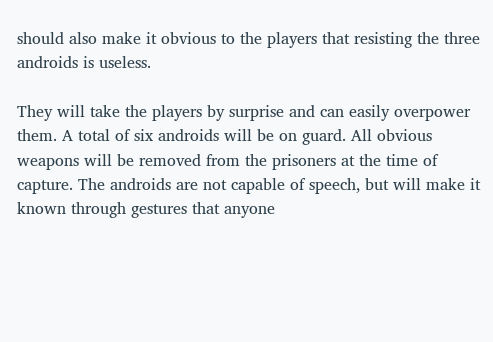should also make it obvious to the players that resisting the three androids is useless.

They will take the players by surprise and can easily overpower them. A total of six androids will be on guard. All obvious weapons will be removed from the prisoners at the time of capture. The androids are not capable of speech, but will make it known through gestures that anyone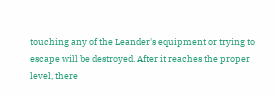touching any of the Leander's equipment or trying to escape will be destroyed. After it reaches the proper level, there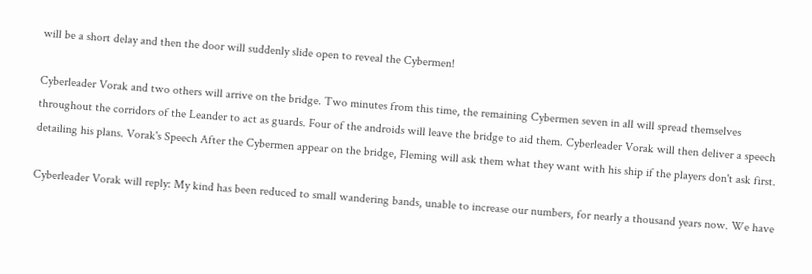will be a short delay and then the door will suddenly slide open to reveal the Cybermen!

Cyberleader Vorak and two others will arrive on the bridge. Two minutes from this time, the remaining Cybermen seven in all will spread themselves throughout the corridors of the Leander to act as guards. Four of the androids will leave the bridge to aid them. Cyberleader Vorak will then deliver a speech detailing his plans. Vorak's Speech After the Cybermen appear on the bridge, Fleming will ask them what they want with his ship if the players don't ask first.

Cyberleader Vorak will reply: My kind has been reduced to small wandering bands, unable to increase our numbers, for nearly a thousand years now. We have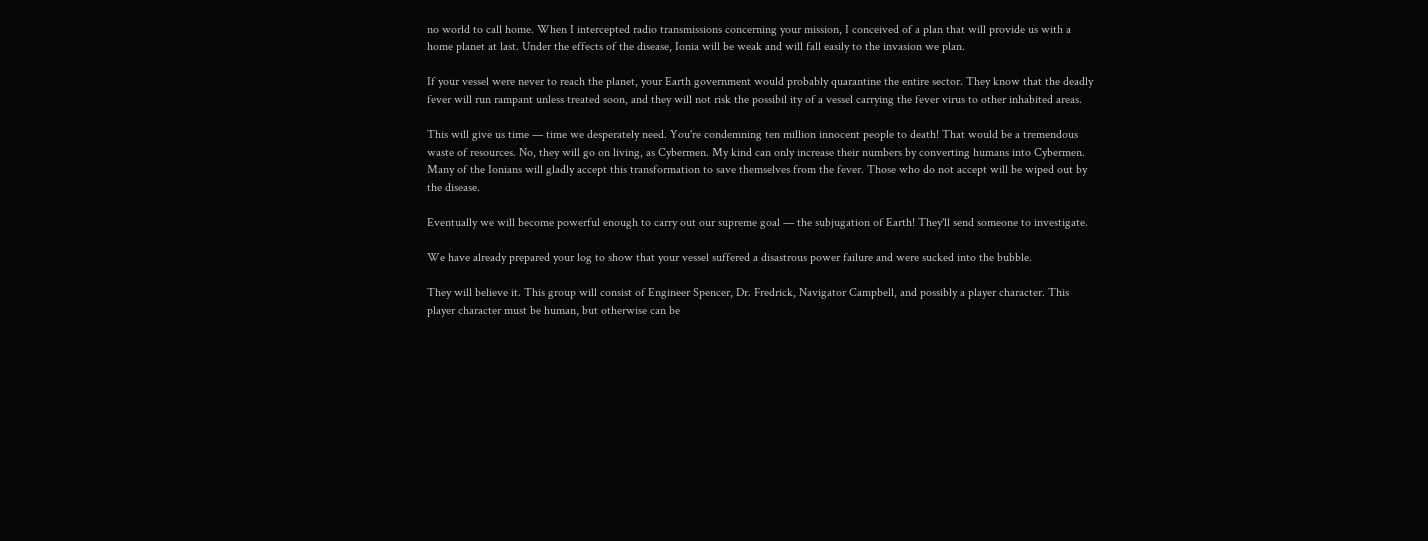no world to call home. When I intercepted radio transmissions concerning your mission, I conceived of a plan that will provide us with a home planet at last. Under the effects of the disease, Ionia will be weak and will fall easily to the invasion we plan.

If your vessel were never to reach the planet, your Earth government would probably quarantine the entire sector. They know that the deadly fever will run rampant unless treated soon, and they will not risk the possibil ity of a vessel carrying the fever virus to other inhabited areas.

This will give us time — time we desperately need. You're condemning ten million innocent people to death! That would be a tremendous waste of resources. No, they will go on living, as Cybermen. My kind can only increase their numbers by converting humans into Cybermen. Many of the Ionians will gladly accept this transformation to save themselves from the fever. Those who do not accept will be wiped out by the disease.

Eventually we will become powerful enough to carry out our supreme goal — the subjugation of Earth! They'll send someone to investigate.

We have already prepared your log to show that your vessel suffered a disastrous power failure and were sucked into the bubble.

They will believe it. This group will consist of Engineer Spencer, Dr. Fredrick, Navigator Campbell, and possibly a player character. This player character must be human, but otherwise can be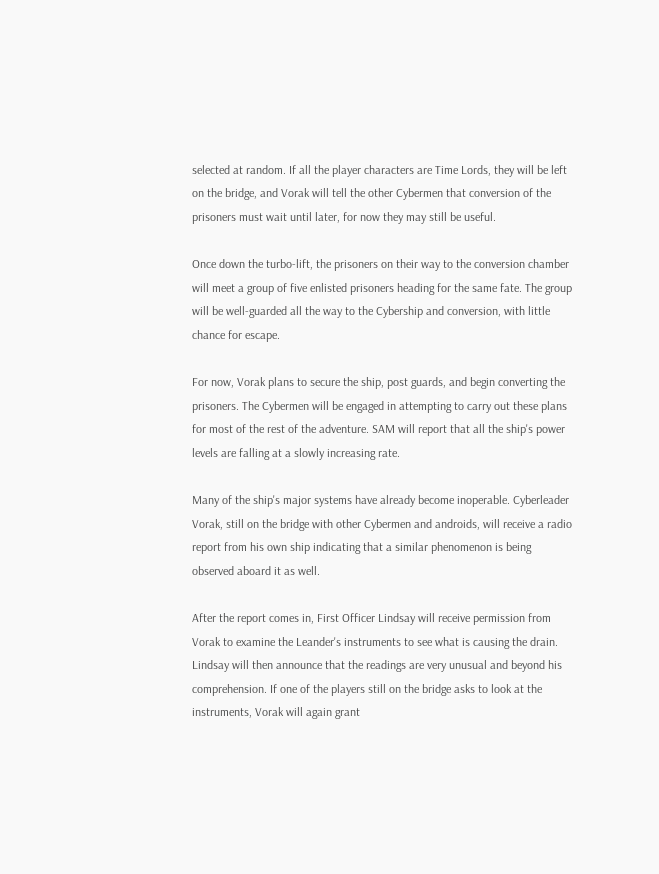selected at random. If all the player characters are Time Lords, they will be left on the bridge, and Vorak will tell the other Cybermen that conversion of the prisoners must wait until later, for now they may still be useful.

Once down the turbo-lift, the prisoners on their way to the conversion chamber will meet a group of five enlisted prisoners heading for the same fate. The group will be well-guarded all the way to the Cybership and conversion, with little chance for escape.

For now, Vorak plans to secure the ship, post guards, and begin converting the prisoners. The Cybermen will be engaged in attempting to carry out these plans for most of the rest of the adventure. SAM will report that all the ship's power levels are falling at a slowly increasing rate.

Many of the ship's major systems have already become inoperable. Cyberleader Vorak, still on the bridge with other Cybermen and androids, will receive a radio report from his own ship indicating that a similar phenomenon is being observed aboard it as well.

After the report comes in, First Officer Lindsay will receive permission from Vorak to examine the Leander's instruments to see what is causing the drain. Lindsay will then announce that the readings are very unusual and beyond his comprehension. If one of the players still on the bridge asks to look at the instruments, Vorak will again grant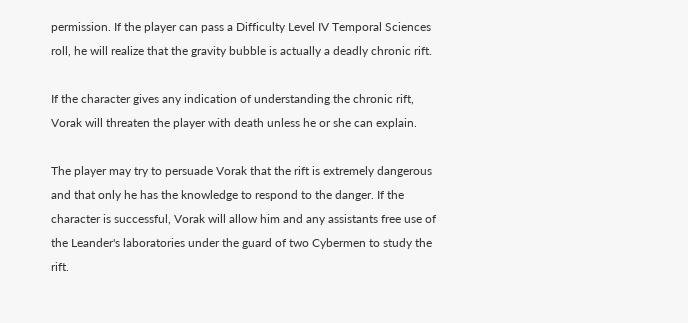permission. If the player can pass a Difficulty Level IV Temporal Sciences roll, he will realize that the gravity bubble is actually a deadly chronic rift.

If the character gives any indication of understanding the chronic rift, Vorak will threaten the player with death unless he or she can explain.

The player may try to persuade Vorak that the rift is extremely dangerous and that only he has the knowledge to respond to the danger. If the character is successful, Vorak will allow him and any assistants free use of the Leander's laboratories under the guard of two Cybermen to study the rift.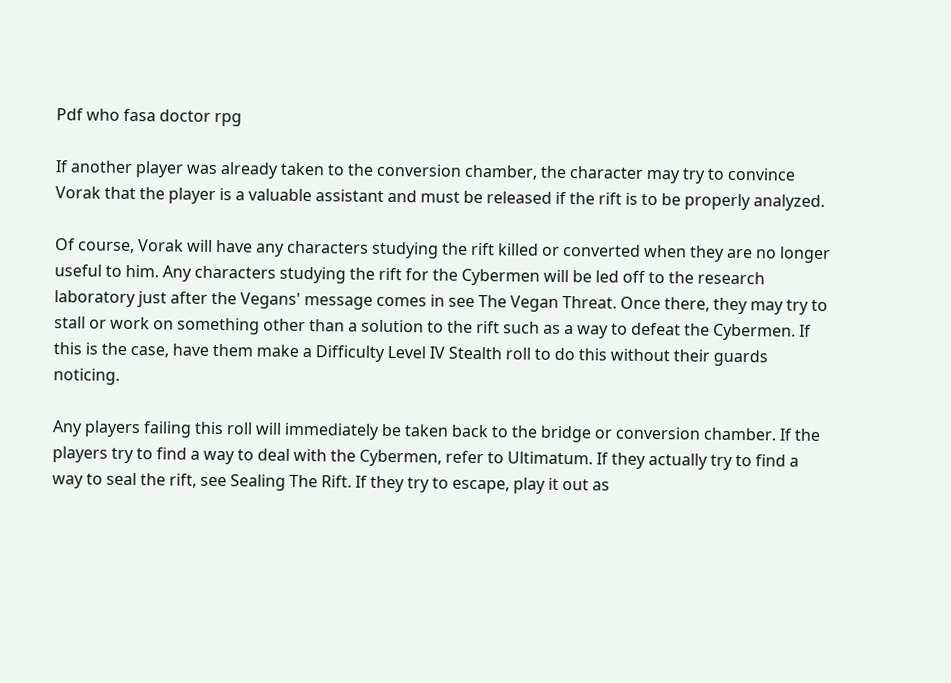Pdf who fasa doctor rpg

If another player was already taken to the conversion chamber, the character may try to convince Vorak that the player is a valuable assistant and must be released if the rift is to be properly analyzed.

Of course, Vorak will have any characters studying the rift killed or converted when they are no longer useful to him. Any characters studying the rift for the Cybermen will be led off to the research laboratory just after the Vegans' message comes in see The Vegan Threat. Once there, they may try to stall or work on something other than a solution to the rift such as a way to defeat the Cybermen. If this is the case, have them make a Difficulty Level IV Stealth roll to do this without their guards noticing.

Any players failing this roll will immediately be taken back to the bridge or conversion chamber. If the players try to find a way to deal with the Cybermen, refer to Ultimatum. If they actually try to find a way to seal the rift, see Sealing The Rift. If they try to escape, play it out as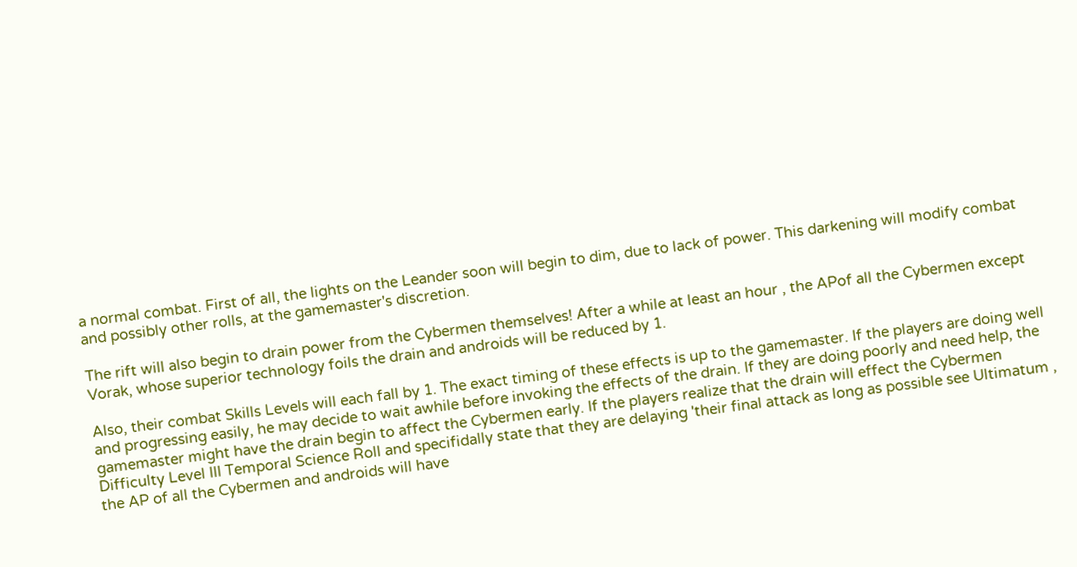a normal combat. First of all, the lights on the Leander soon will begin to dim, due to lack of power. This darkening will modify combat and possibly other rolls, at the gamemaster's discretion.

The rift will also begin to drain power from the Cybermen themselves! After a while at least an hour , the APof all the Cybermen except Vorak, whose superior technology foils the drain and androids will be reduced by 1.

Also, their combat Skills Levels will each fall by 1. The exact timing of these effects is up to the gamemaster. If the players are doing well and progressing easily, he may decide to wait awhile before invoking the effects of the drain. If they are doing poorly and need help, the gamemaster might have the drain begin to affect the Cybermen early. If the players realize that the drain will effect the Cybermen Difficulty Level III Temporal Science Roll and specifidally state that they are delaying 'their final attack as long as possible see Ultimatum , the AP of all the Cybermen and androids will have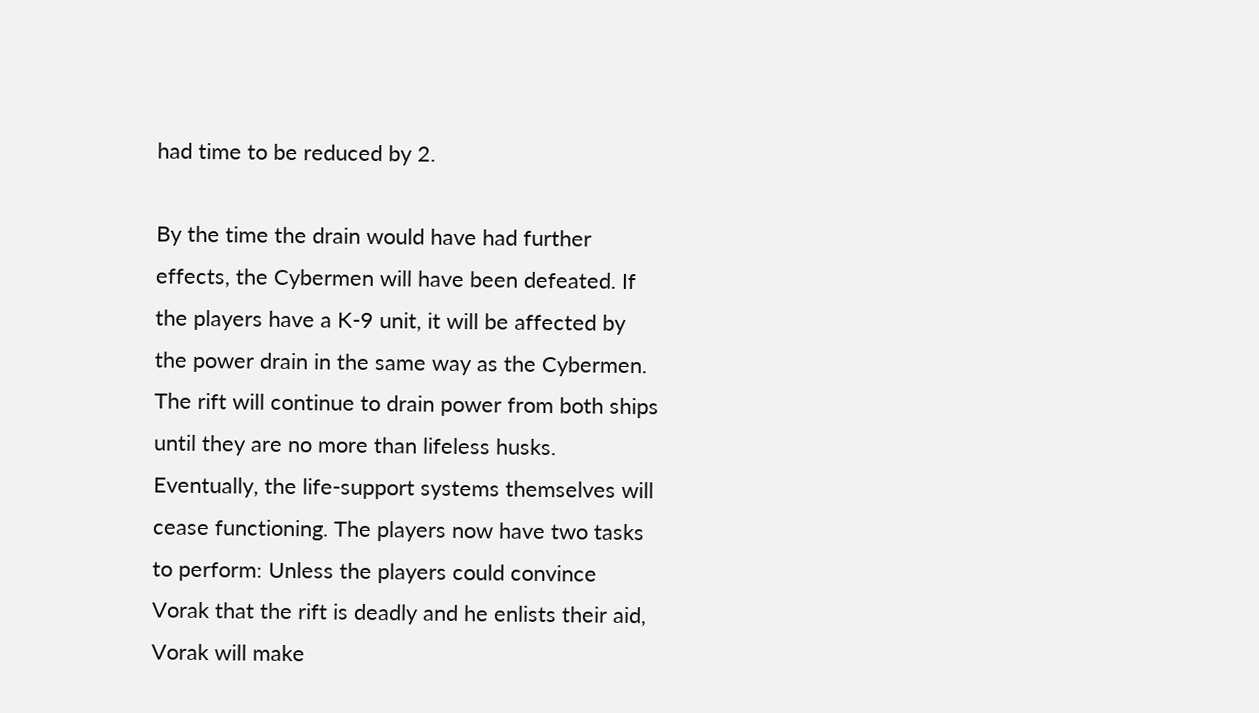had time to be reduced by 2.

By the time the drain would have had further effects, the Cybermen will have been defeated. If the players have a K-9 unit, it will be affected by the power drain in the same way as the Cybermen. The rift will continue to drain power from both ships until they are no more than lifeless husks. Eventually, the life-support systems themselves will cease functioning. The players now have two tasks to perform: Unless the players could convince Vorak that the rift is deadly and he enlists their aid, Vorak will make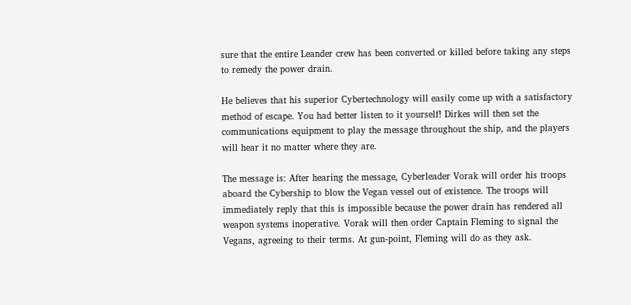sure that the entire Leander crew has been converted or killed before taking any steps to remedy the power drain.

He believes that his superior Cybertechnology will easily come up with a satisfactory method of escape. You had better listen to it yourself! Dirkes will then set the communications equipment to play the message throughout the ship, and the players will hear it no matter where they are.

The message is: After hearing the message, Cyberleader Vorak will order his troops aboard the Cybership to blow the Vegan vessel out of existence. The troops will immediately reply that this is impossible because the power drain has rendered all weapon systems inoperative. Vorak will then order Captain Fleming to signal the Vegans, agreeing to their terms. At gun-point, Fleming will do as they ask.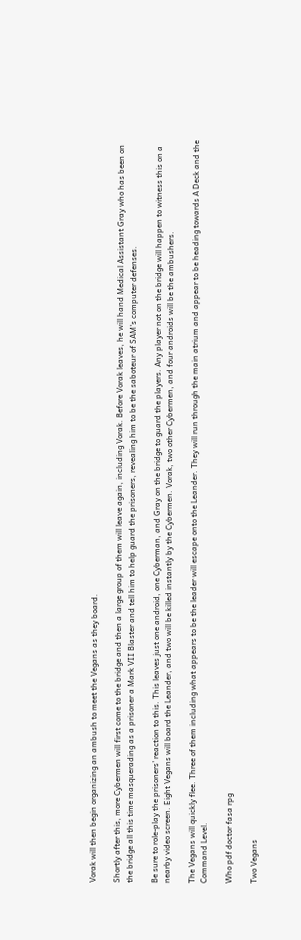Vorak will then begin organizing an ambush to meet the Vegans as they board.

Shortly after this, more Cybermen will first come to the bridge and then a large group of them will leave again, including Vorak. Before Vorak leaves, he will hand Medical Assistant Gray who has been on the bridge all this time masquerading as a prisoner a Mark VII Blaster and tell him to help guard the prisoners, revealing him to be the saboteur of SAM's computer defenses.

Be sure to role-play the prisoners' reaction to this. This leaves just one android, one Cyberman, and Gray on the bridge to guard the players. Any player not on the bridge will happen to witness this on a nearby video screen. Eight Vegans will board the Leander, and two will be killed instantly by the Cybermen. Vorak, two other Cybermen, and four androids will be the ambushers.

The Vegans will quickly flee. Three of them including what appears to be the leader will escape onto the Leander. They will run through the main atrium and appear to be heading towards A Deck and the Command Level.

Who pdf doctor fasa rpg

Two Vegans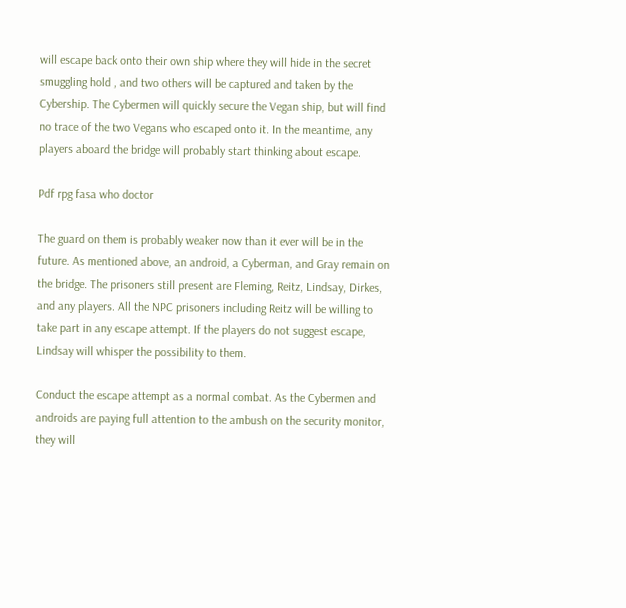will escape back onto their own ship where they will hide in the secret smuggling hold , and two others will be captured and taken by the Cybership. The Cybermen will quickly secure the Vegan ship, but will find no trace of the two Vegans who escaped onto it. In the meantime, any players aboard the bridge will probably start thinking about escape.

Pdf rpg fasa who doctor

The guard on them is probably weaker now than it ever will be in the future. As mentioned above, an android, a Cyberman, and Gray remain on the bridge. The prisoners still present are Fleming, Reitz, Lindsay, Dirkes, and any players. All the NPC prisoners including Reitz will be willing to take part in any escape attempt. If the players do not suggest escape, Lindsay will whisper the possibility to them.

Conduct the escape attempt as a normal combat. As the Cybermen and androids are paying full attention to the ambush on the security monitor, they will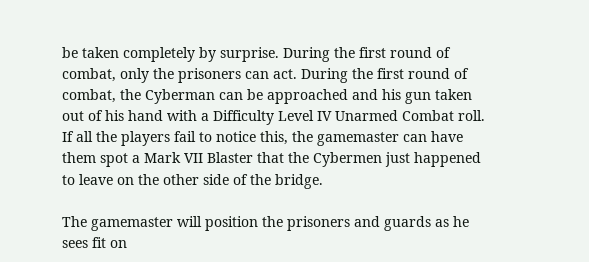be taken completely by surprise. During the first round of combat, only the prisoners can act. During the first round of combat, the Cyberman can be approached and his gun taken out of his hand with a Difficulty Level IV Unarmed Combat roll. If all the players fail to notice this, the gamemaster can have them spot a Mark VII Blaster that the Cybermen just happened to leave on the other side of the bridge.

The gamemaster will position the prisoners and guards as he sees fit on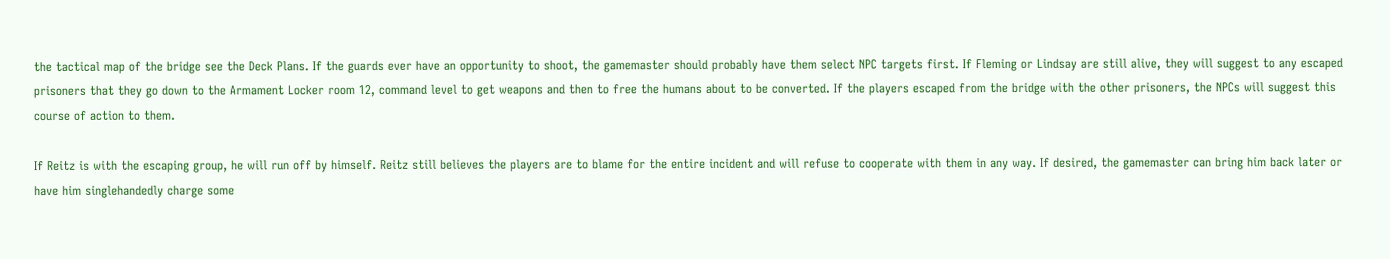the tactical map of the bridge see the Deck Plans. If the guards ever have an opportunity to shoot, the gamemaster should probably have them select NPC targets first. If Fleming or Lindsay are still alive, they will suggest to any escaped prisoners that they go down to the Armament Locker room 12, command level to get weapons and then to free the humans about to be converted. If the players escaped from the bridge with the other prisoners, the NPCs will suggest this course of action to them.

If Reitz is with the escaping group, he will run off by himself. Reitz still believes the players are to blame for the entire incident and will refuse to cooperate with them in any way. If desired, the gamemaster can bring him back later or have him singlehandedly charge some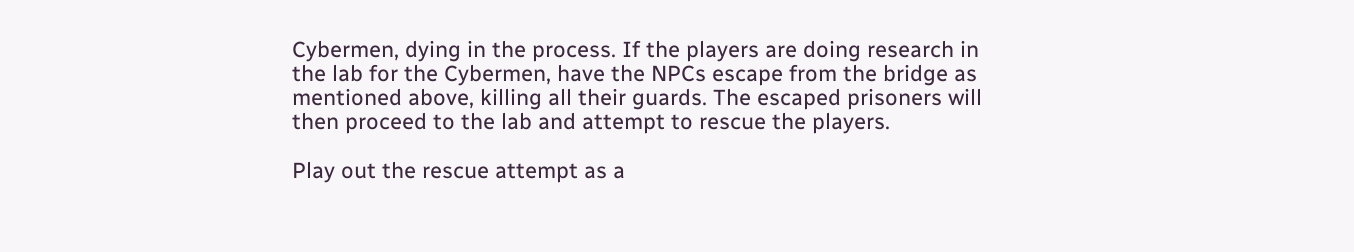Cybermen, dying in the process. If the players are doing research in the lab for the Cybermen, have the NPCs escape from the bridge as mentioned above, killing all their guards. The escaped prisoners will then proceed to the lab and attempt to rescue the players.

Play out the rescue attempt as a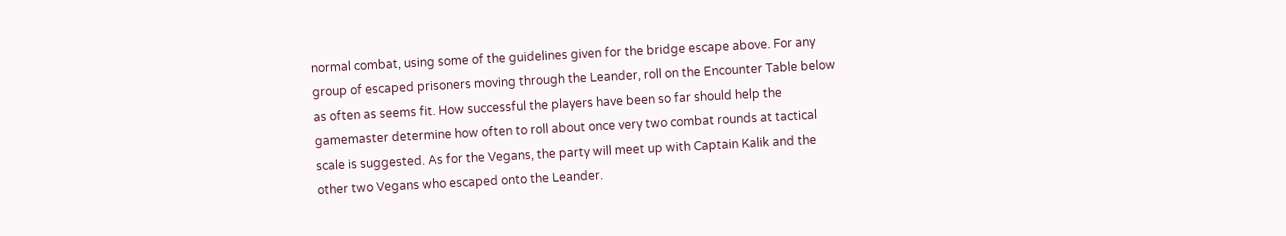normal combat, using some of the guidelines given for the bridge escape above. For any group of escaped prisoners moving through the Leander, roll on the Encounter Table below as often as seems fit. How successful the players have been so far should help the gamemaster determine how often to roll about once very two combat rounds at tactical scale is suggested. As for the Vegans, the party will meet up with Captain Kalik and the other two Vegans who escaped onto the Leander.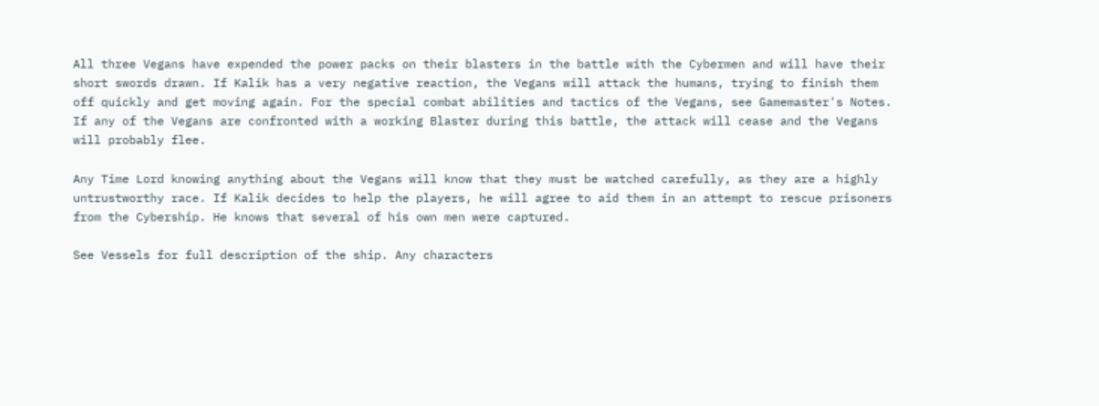All three Vegans have expended the power packs on their blasters in the battle with the Cybermen and will have their short swords drawn. If Kalik has a very negative reaction, the Vegans will attack the humans, trying to finish them off quickly and get moving again. For the special combat abilities and tactics of the Vegans, see Gamemaster's Notes. If any of the Vegans are confronted with a working Blaster during this battle, the attack will cease and the Vegans will probably flee.

Any Time Lord knowing anything about the Vegans will know that they must be watched carefully, as they are a highly untrustworthy race. If Kalik decides to help the players, he will agree to aid them in an attempt to rescue prisoners from the Cybership. He knows that several of his own men were captured.

See Vessels for full description of the ship. Any characters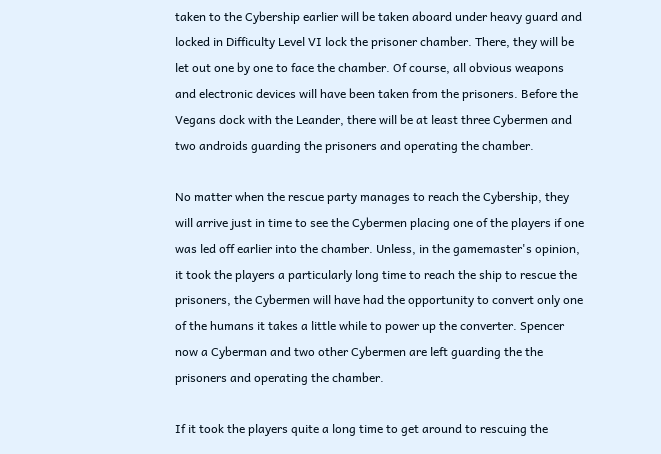taken to the Cybership earlier will be taken aboard under heavy guard and locked in Difficulty Level VI lock the prisoner chamber. There, they will be let out one by one to face the chamber. Of course, all obvious weapons and electronic devices will have been taken from the prisoners. Before the Vegans dock with the Leander, there will be at least three Cybermen and two androids guarding the prisoners and operating the chamber.

No matter when the rescue party manages to reach the Cybership, they will arrive just in time to see the Cybermen placing one of the players if one was led off earlier into the chamber. Unless, in the gamemaster's opinion, it took the players a particularly long time to reach the ship to rescue the prisoners, the Cybermen will have had the opportunity to convert only one of the humans it takes a little while to power up the converter. Spencer now a Cyberman and two other Cybermen are left guarding the the prisoners and operating the chamber.

If it took the players quite a long time to get around to rescuing the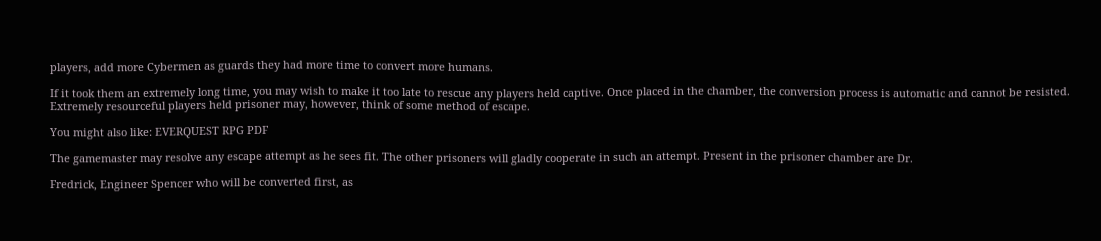players, add more Cybermen as guards they had more time to convert more humans.

If it took them an extremely long time, you may wish to make it too late to rescue any players held captive. Once placed in the chamber, the conversion process is automatic and cannot be resisted. Extremely resourceful players held prisoner may, however, think of some method of escape.

You might also like: EVERQUEST RPG PDF

The gamemaster may resolve any escape attempt as he sees fit. The other prisoners will gladly cooperate in such an attempt. Present in the prisoner chamber are Dr.

Fredrick, Engineer Spencer who will be converted first, as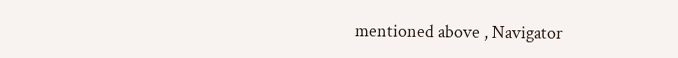mentioned above , Navigator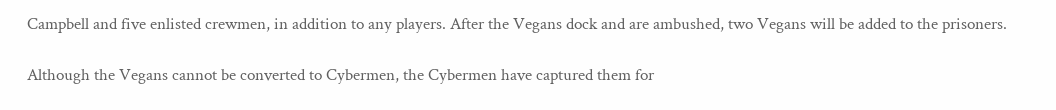Campbell and five enlisted crewmen, in addition to any players. After the Vegans dock and are ambushed, two Vegans will be added to the prisoners.

Although the Vegans cannot be converted to Cybermen, the Cybermen have captured them for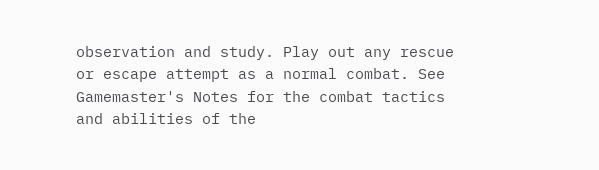observation and study. Play out any rescue or escape attempt as a normal combat. See Gamemaster's Notes for the combat tactics and abilities of the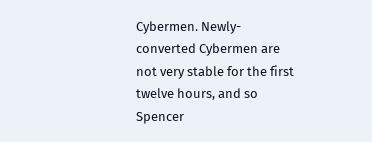Cybermen. Newly-converted Cybermen are not very stable for the first twelve hours, and so Spencer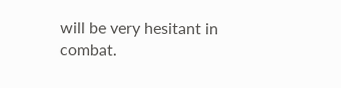will be very hesitant in combat.